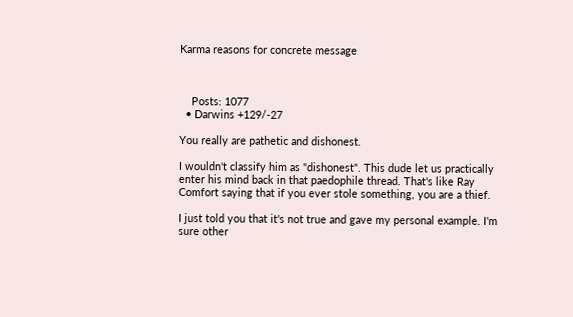Karma reasons for concrete message



    Posts: 1077
  • Darwins +129/-27

You really are pathetic and dishonest.

I wouldn't classify him as "dishonest". This dude let us practically enter his mind back in that paedophile thread. That's like Ray Comfort saying that if you ever stole something, you are a thief.

I just told you that it's not true and gave my personal example. I'm sure other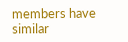members have similar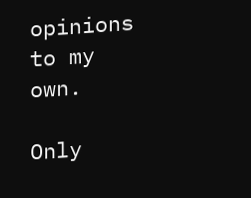opinions to my own.

Only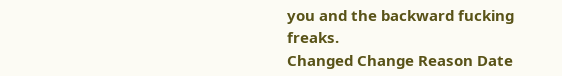you and the backward fucking freaks.
Changed Change Reason Date